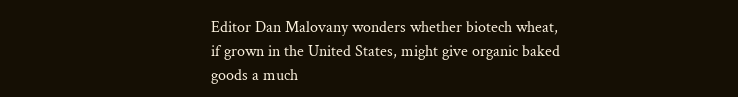Editor Dan Malovany wonders whether biotech wheat, if grown in the United States, might give organic baked goods a much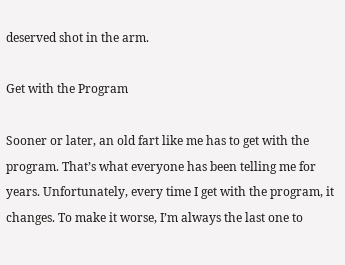deserved shot in the arm.

Get with the Program

Sooner or later, an old fart like me has to get with the program. That’s what everyone has been telling me for years. Unfortunately, every time I get with the program, it changes. To make it worse, I’m always the last one to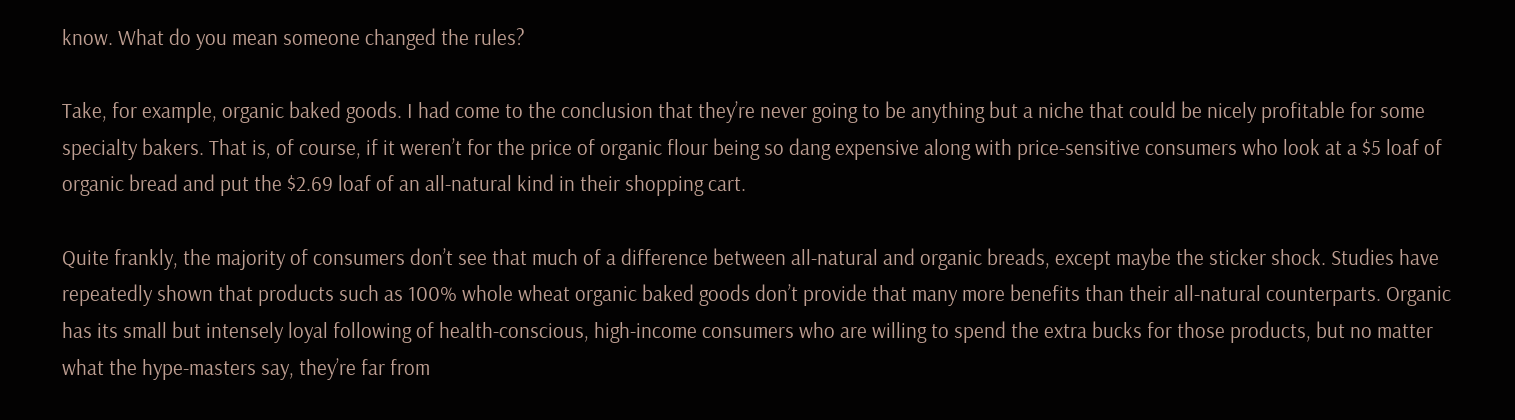know. What do you mean someone changed the rules?

Take, for example, organic baked goods. I had come to the conclusion that they’re never going to be anything but a niche that could be nicely profitable for some specialty bakers. That is, of course, if it weren’t for the price of organic flour being so dang expensive along with price-sensitive consumers who look at a $5 loaf of organic bread and put the $2.69 loaf of an all-natural kind in their shopping cart.

Quite frankly, the majority of consumers don’t see that much of a difference between all-natural and organic breads, except maybe the sticker shock. Studies have repeatedly shown that products such as 100% whole wheat organic baked goods don’t provide that many more benefits than their all-natural counterparts. Organic has its small but intensely loyal following of health-conscious, high-income consumers who are willing to spend the extra bucks for those products, but no matter what the hype-masters say, they’re far from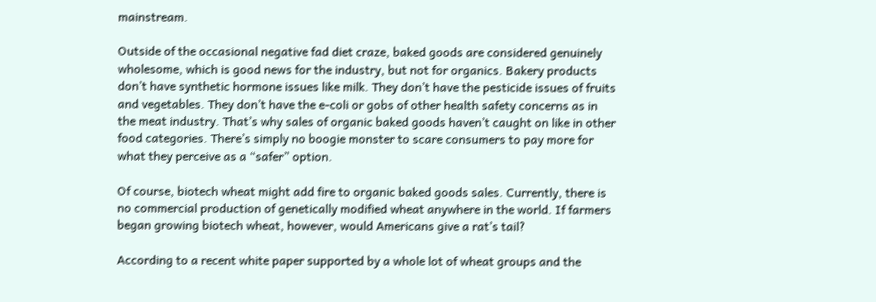mainstream.

Outside of the occasional negative fad diet craze, baked goods are considered genuinely wholesome, which is good news for the industry, but not for organics. Bakery products don’t have synthetic hormone issues like milk. They don’t have the pesticide issues of fruits and vegetables. They don’t have the e-coli or gobs of other health safety concerns as in the meat industry. That’s why sales of organic baked goods haven’t caught on like in other food categories. There’s simply no boogie monster to scare consumers to pay more for what they perceive as a “safer” option.

Of course, biotech wheat might add fire to organic baked goods sales. Currently, there is no commercial production of genetically modified wheat anywhere in the world. If farmers began growing biotech wheat, however, would Americans give a rat’s tail?

According to a recent white paper supported by a whole lot of wheat groups and the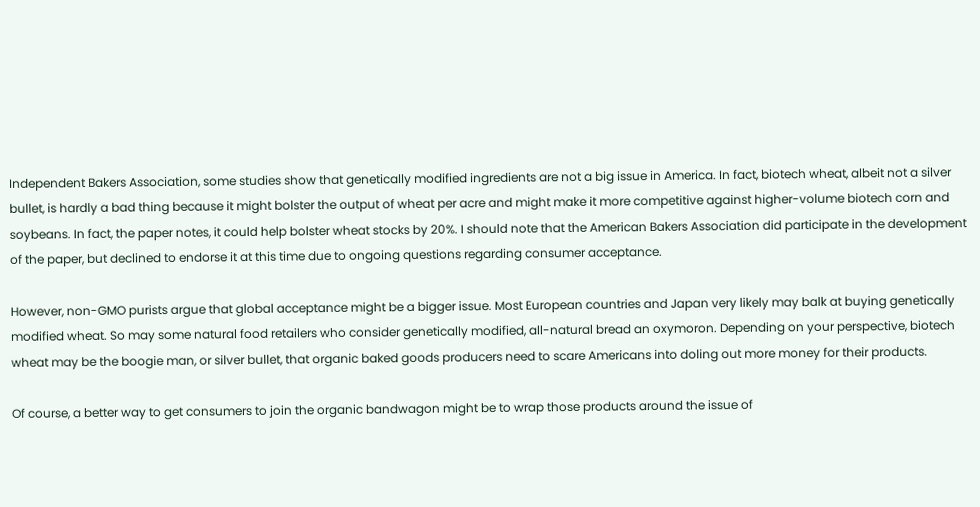Independent Bakers Association, some studies show that genetically modified ingredients are not a big issue in America. In fact, biotech wheat, albeit not a silver bullet, is hardly a bad thing because it might bolster the output of wheat per acre and might make it more competitive against higher-volume biotech corn and soybeans. In fact, the paper notes, it could help bolster wheat stocks by 20%. I should note that the American Bakers Association did participate in the development of the paper, but declined to endorse it at this time due to ongoing questions regarding consumer acceptance.

However, non-GMO purists argue that global acceptance might be a bigger issue. Most European countries and Japan very likely may balk at buying genetically modified wheat. So may some natural food retailers who consider genetically modified, all-natural bread an oxymoron. Depending on your perspective, biotech wheat may be the boogie man, or silver bullet, that organic baked goods producers need to scare Americans into doling out more money for their products.

Of course, a better way to get consumers to join the organic bandwagon might be to wrap those products around the issue of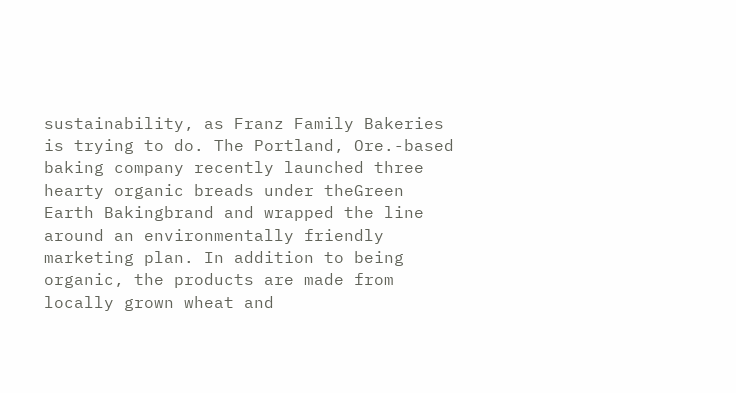sustainability, as Franz Family Bakeries is trying to do. The Portland, Ore.-based baking company recently launched three hearty organic breads under theGreen Earth Bakingbrand and wrapped the line around an environmentally friendly marketing plan. In addition to being organic, the products are made from locally grown wheat and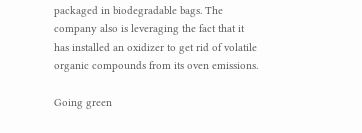packaged in biodegradable bags. The company also is leveraging the fact that it has installed an oxidizer to get rid of volatile organic compounds from its oven emissions.

Going green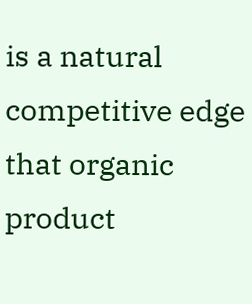is a natural competitive edge that organic product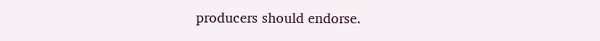producers should endorse.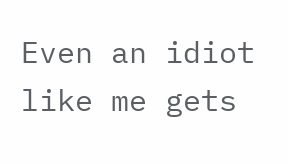Even an idiot like me gets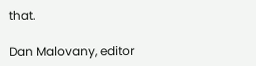that.

Dan Malovany, editor